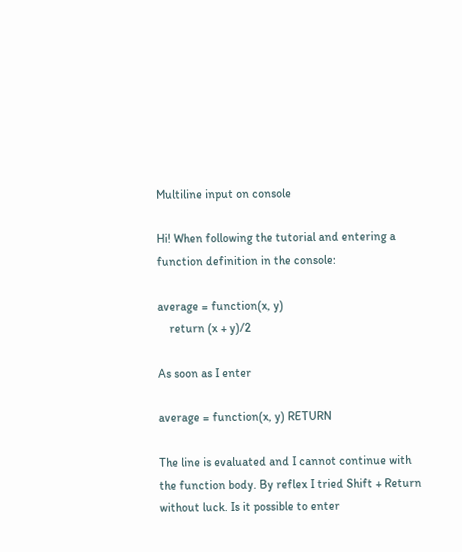Multiline input on console

Hi! When following the tutorial and entering a function definition in the console:

average = function(x, y)
    return (x + y)/2

As soon as I enter

average = function(x, y) RETURN

The line is evaluated and I cannot continue with the function body. By reflex I tried Shift + Return without luck. Is it possible to enter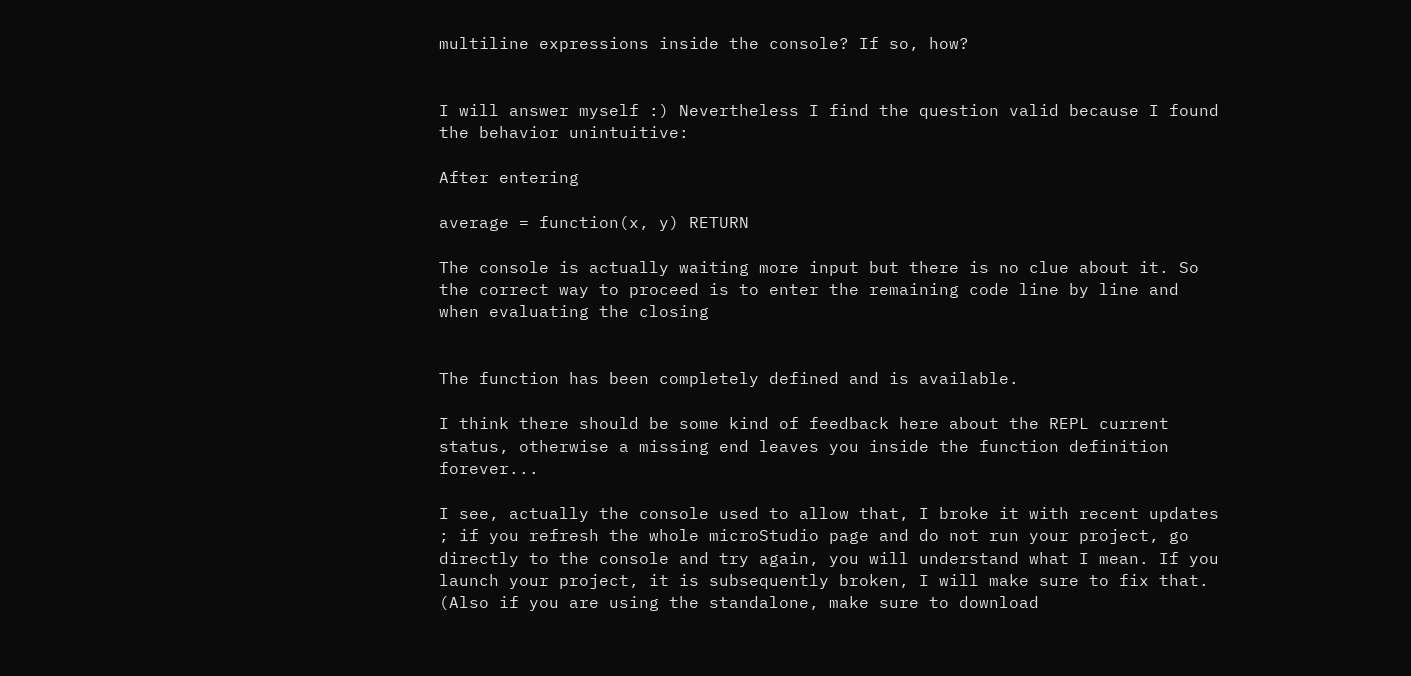multiline expressions inside the console? If so, how?


I will answer myself :) Nevertheless I find the question valid because I found the behavior unintuitive:

After entering

average = function(x, y) RETURN

The console is actually waiting more input but there is no clue about it. So the correct way to proceed is to enter the remaining code line by line and when evaluating the closing


The function has been completely defined and is available.

I think there should be some kind of feedback here about the REPL current status, otherwise a missing end leaves you inside the function definition forever...

I see, actually the console used to allow that, I broke it with recent updates ; if you refresh the whole microStudio page and do not run your project, go directly to the console and try again, you will understand what I mean. If you launch your project, it is subsequently broken, I will make sure to fix that. (Also if you are using the standalone, make sure to download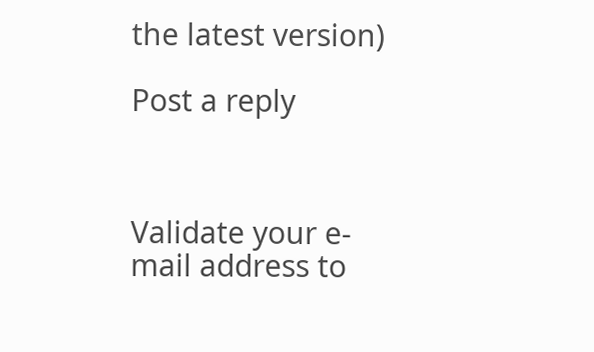the latest version)

Post a reply



Validate your e-mail address to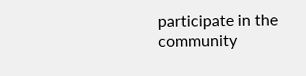participate in the community